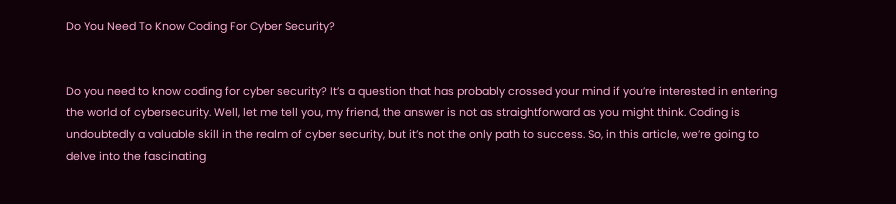Do You Need To Know Coding For Cyber Security?


Do you need to know coding for cyber security? It’s a question that has probably crossed your mind if you’re interested in entering the world of cybersecurity. Well, let me tell you, my friend, the answer is not as straightforward as you might think. Coding is undoubtedly a valuable skill in the realm of cyber security, but it’s not the only path to success. So, in this article, we’re going to delve into the fascinating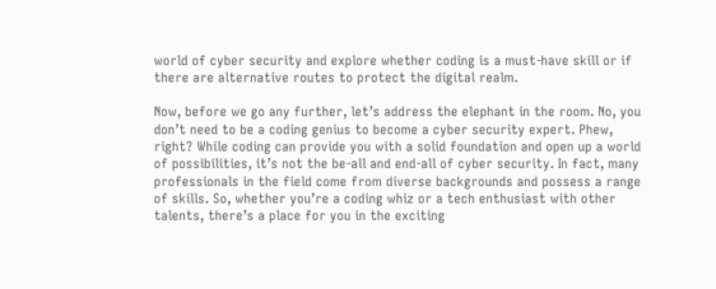world of cyber security and explore whether coding is a must-have skill or if there are alternative routes to protect the digital realm.

Now, before we go any further, let’s address the elephant in the room. No, you don’t need to be a coding genius to become a cyber security expert. Phew, right? While coding can provide you with a solid foundation and open up a world of possibilities, it’s not the be-all and end-all of cyber security. In fact, many professionals in the field come from diverse backgrounds and possess a range of skills. So, whether you’re a coding whiz or a tech enthusiast with other talents, there’s a place for you in the exciting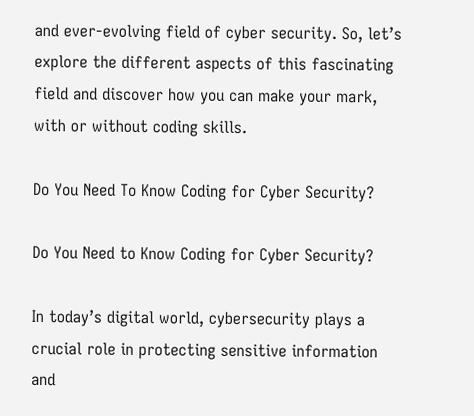and ever-evolving field of cyber security. So, let’s explore the different aspects of this fascinating field and discover how you can make your mark, with or without coding skills.

Do You Need To Know Coding for Cyber Security?

Do You Need to Know Coding for Cyber Security?

In today’s digital world, cybersecurity plays a crucial role in protecting sensitive information and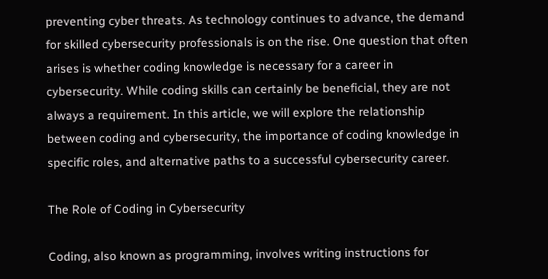preventing cyber threats. As technology continues to advance, the demand for skilled cybersecurity professionals is on the rise. One question that often arises is whether coding knowledge is necessary for a career in cybersecurity. While coding skills can certainly be beneficial, they are not always a requirement. In this article, we will explore the relationship between coding and cybersecurity, the importance of coding knowledge in specific roles, and alternative paths to a successful cybersecurity career.

The Role of Coding in Cybersecurity

Coding, also known as programming, involves writing instructions for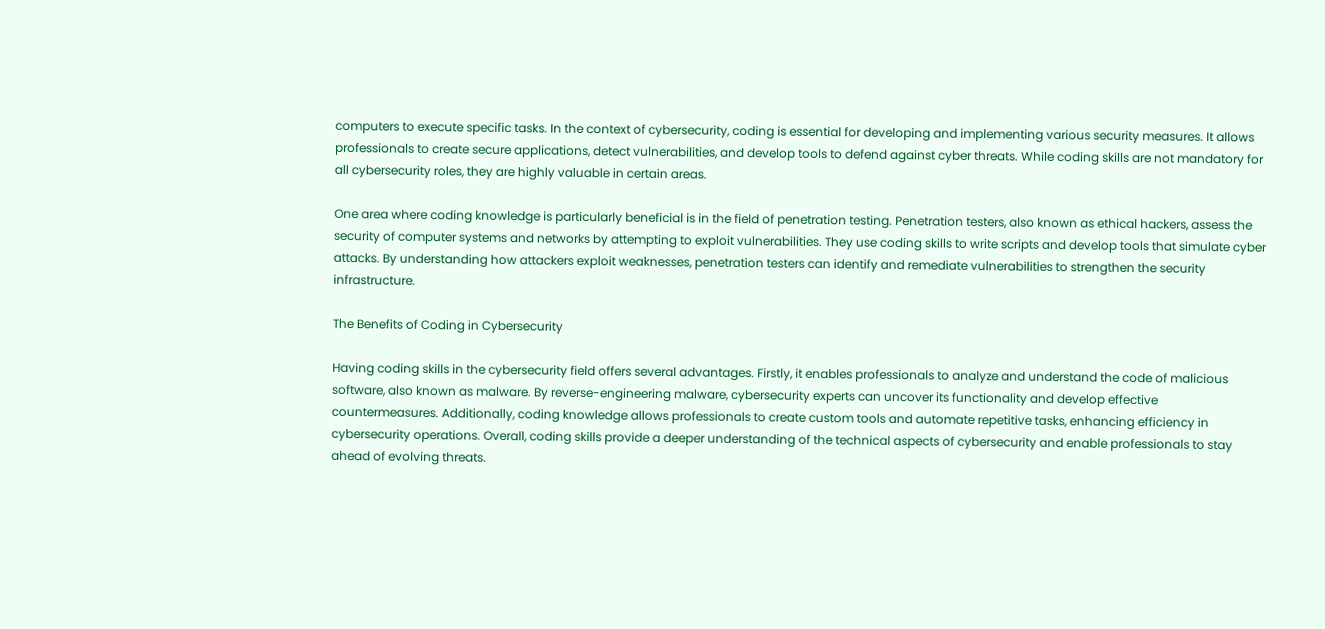computers to execute specific tasks. In the context of cybersecurity, coding is essential for developing and implementing various security measures. It allows professionals to create secure applications, detect vulnerabilities, and develop tools to defend against cyber threats. While coding skills are not mandatory for all cybersecurity roles, they are highly valuable in certain areas.

One area where coding knowledge is particularly beneficial is in the field of penetration testing. Penetration testers, also known as ethical hackers, assess the security of computer systems and networks by attempting to exploit vulnerabilities. They use coding skills to write scripts and develop tools that simulate cyber attacks. By understanding how attackers exploit weaknesses, penetration testers can identify and remediate vulnerabilities to strengthen the security infrastructure.

The Benefits of Coding in Cybersecurity

Having coding skills in the cybersecurity field offers several advantages. Firstly, it enables professionals to analyze and understand the code of malicious software, also known as malware. By reverse-engineering malware, cybersecurity experts can uncover its functionality and develop effective countermeasures. Additionally, coding knowledge allows professionals to create custom tools and automate repetitive tasks, enhancing efficiency in cybersecurity operations. Overall, coding skills provide a deeper understanding of the technical aspects of cybersecurity and enable professionals to stay ahead of evolving threats.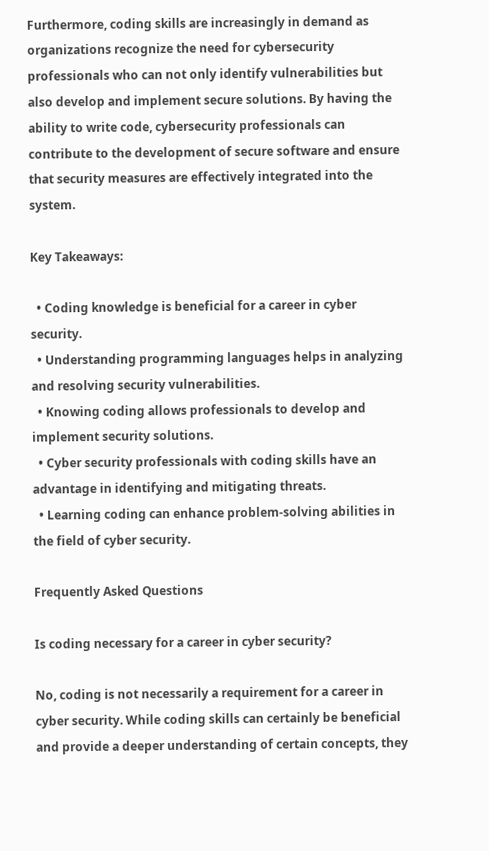Furthermore, coding skills are increasingly in demand as organizations recognize the need for cybersecurity professionals who can not only identify vulnerabilities but also develop and implement secure solutions. By having the ability to write code, cybersecurity professionals can contribute to the development of secure software and ensure that security measures are effectively integrated into the system.

Key Takeaways:

  • Coding knowledge is beneficial for a career in cyber security.
  • Understanding programming languages helps in analyzing and resolving security vulnerabilities.
  • Knowing coding allows professionals to develop and implement security solutions.
  • Cyber security professionals with coding skills have an advantage in identifying and mitigating threats.
  • Learning coding can enhance problem-solving abilities in the field of cyber security.

Frequently Asked Questions

Is coding necessary for a career in cyber security?

No, coding is not necessarily a requirement for a career in cyber security. While coding skills can certainly be beneficial and provide a deeper understanding of certain concepts, they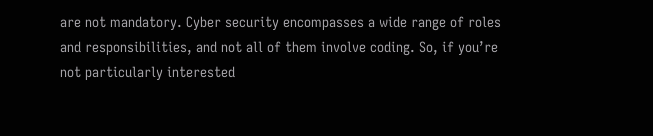are not mandatory. Cyber security encompasses a wide range of roles and responsibilities, and not all of them involve coding. So, if you’re not particularly interested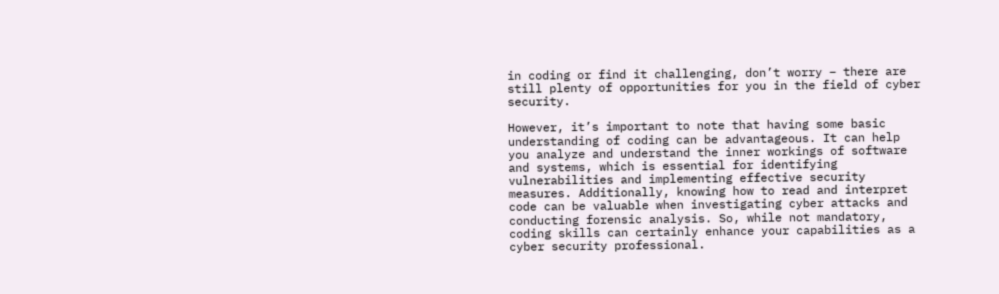in coding or find it challenging, don’t worry – there are still plenty of opportunities for you in the field of cyber security.

However, it’s important to note that having some basic understanding of coding can be advantageous. It can help you analyze and understand the inner workings of software and systems, which is essential for identifying vulnerabilities and implementing effective security measures. Additionally, knowing how to read and interpret code can be valuable when investigating cyber attacks and conducting forensic analysis. So, while not mandatory, coding skills can certainly enhance your capabilities as a cyber security professional.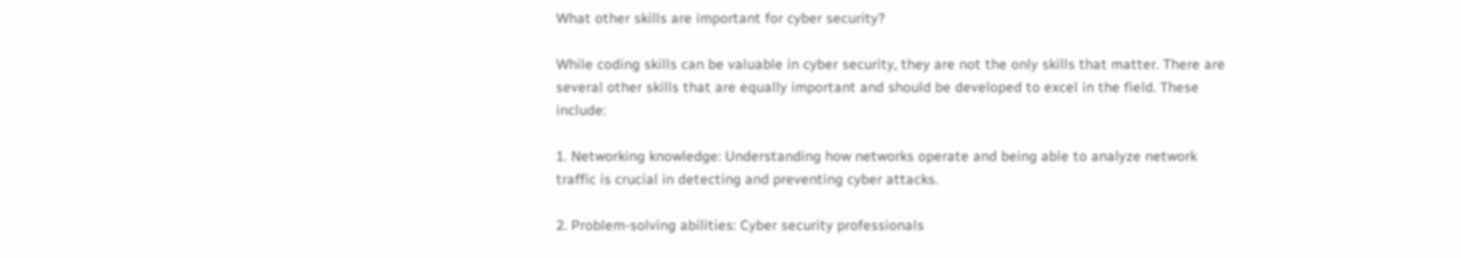What other skills are important for cyber security?

While coding skills can be valuable in cyber security, they are not the only skills that matter. There are several other skills that are equally important and should be developed to excel in the field. These include:

1. Networking knowledge: Understanding how networks operate and being able to analyze network traffic is crucial in detecting and preventing cyber attacks.

2. Problem-solving abilities: Cyber security professionals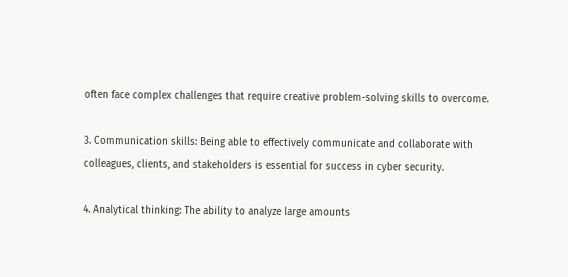often face complex challenges that require creative problem-solving skills to overcome.

3. Communication skills: Being able to effectively communicate and collaborate with colleagues, clients, and stakeholders is essential for success in cyber security.

4. Analytical thinking: The ability to analyze large amounts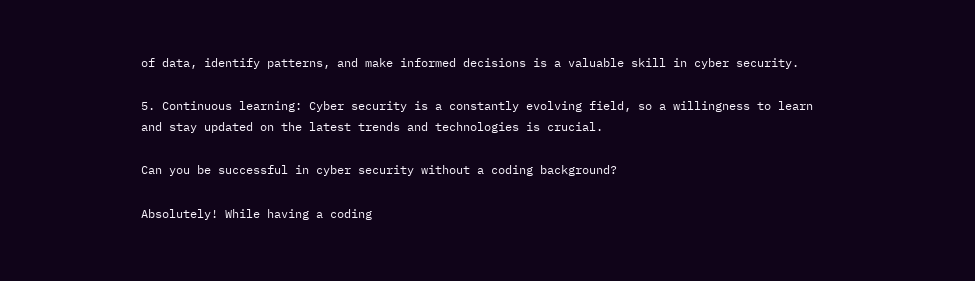of data, identify patterns, and make informed decisions is a valuable skill in cyber security.

5. Continuous learning: Cyber security is a constantly evolving field, so a willingness to learn and stay updated on the latest trends and technologies is crucial.

Can you be successful in cyber security without a coding background?

Absolutely! While having a coding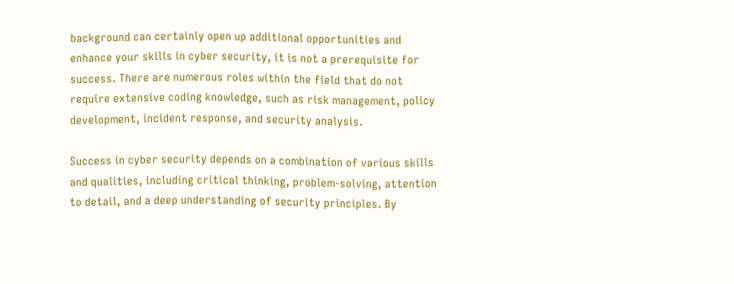background can certainly open up additional opportunities and enhance your skills in cyber security, it is not a prerequisite for success. There are numerous roles within the field that do not require extensive coding knowledge, such as risk management, policy development, incident response, and security analysis.

Success in cyber security depends on a combination of various skills and qualities, including critical thinking, problem-solving, attention to detail, and a deep understanding of security principles. By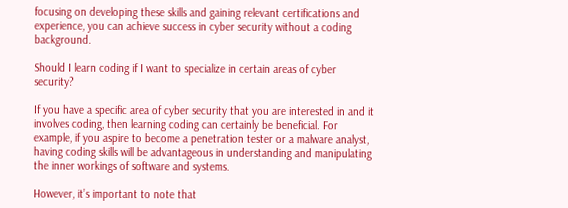focusing on developing these skills and gaining relevant certifications and experience, you can achieve success in cyber security without a coding background.

Should I learn coding if I want to specialize in certain areas of cyber security?

If you have a specific area of cyber security that you are interested in and it involves coding, then learning coding can certainly be beneficial. For example, if you aspire to become a penetration tester or a malware analyst, having coding skills will be advantageous in understanding and manipulating the inner workings of software and systems.

However, it’s important to note that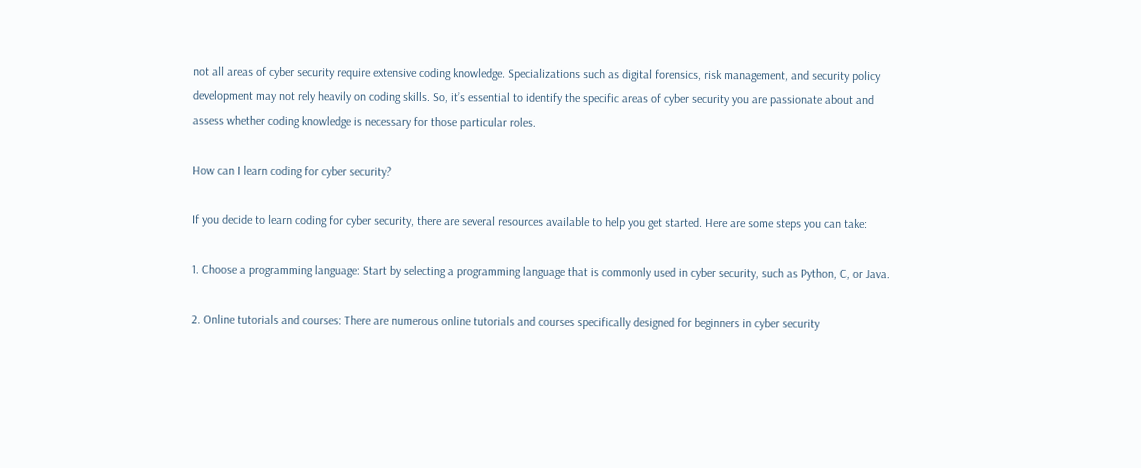not all areas of cyber security require extensive coding knowledge. Specializations such as digital forensics, risk management, and security policy development may not rely heavily on coding skills. So, it’s essential to identify the specific areas of cyber security you are passionate about and assess whether coding knowledge is necessary for those particular roles.

How can I learn coding for cyber security?

If you decide to learn coding for cyber security, there are several resources available to help you get started. Here are some steps you can take:

1. Choose a programming language: Start by selecting a programming language that is commonly used in cyber security, such as Python, C, or Java.

2. Online tutorials and courses: There are numerous online tutorials and courses specifically designed for beginners in cyber security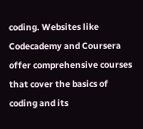coding. Websites like Codecademy and Coursera offer comprehensive courses that cover the basics of coding and its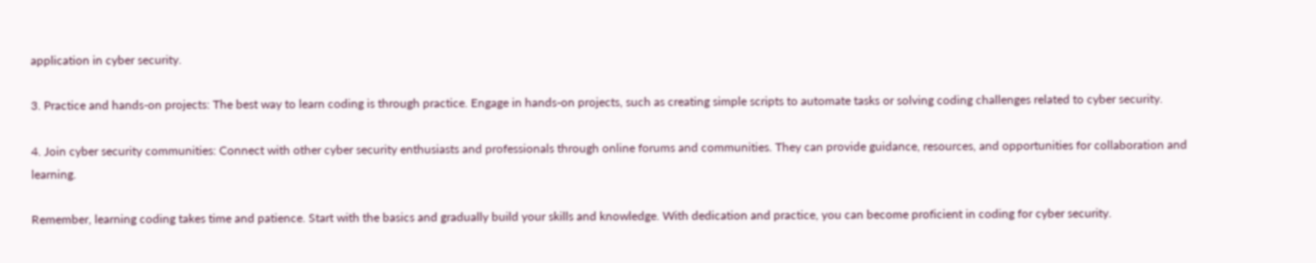application in cyber security.

3. Practice and hands-on projects: The best way to learn coding is through practice. Engage in hands-on projects, such as creating simple scripts to automate tasks or solving coding challenges related to cyber security.

4. Join cyber security communities: Connect with other cyber security enthusiasts and professionals through online forums and communities. They can provide guidance, resources, and opportunities for collaboration and learning.

Remember, learning coding takes time and patience. Start with the basics and gradually build your skills and knowledge. With dedication and practice, you can become proficient in coding for cyber security.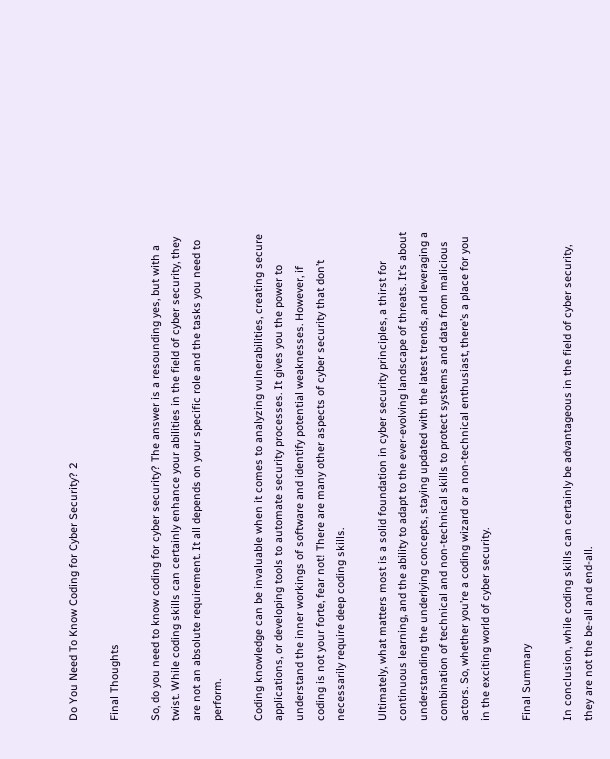Do You Need To Know Coding for Cyber Security? 2

Final Thoughts

So, do you need to know coding for cyber security? The answer is a resounding yes, but with a twist. While coding skills can certainly enhance your abilities in the field of cyber security, they are not an absolute requirement. It all depends on your specific role and the tasks you need to perform.

Coding knowledge can be invaluable when it comes to analyzing vulnerabilities, creating secure applications, or developing tools to automate security processes. It gives you the power to understand the inner workings of software and identify potential weaknesses. However, if coding is not your forte, fear not! There are many other aspects of cyber security that don’t necessarily require deep coding skills.

Ultimately, what matters most is a solid foundation in cyber security principles, a thirst for continuous learning, and the ability to adapt to the ever-evolving landscape of threats. It’s about understanding the underlying concepts, staying updated with the latest trends, and leveraging a combination of technical and non-technical skills to protect systems and data from malicious actors. So, whether you’re a coding wizard or a non-technical enthusiast, there’s a place for you in the exciting world of cyber security.

Final Summary

In conclusion, while coding skills can certainly be advantageous in the field of cyber security, they are not the be-all and end-all.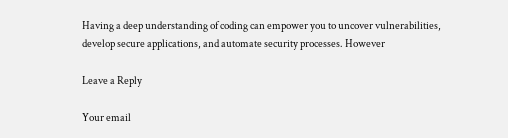Having a deep understanding of coding can empower you to uncover vulnerabilities, develop secure applications, and automate security processes. However

Leave a Reply

Your email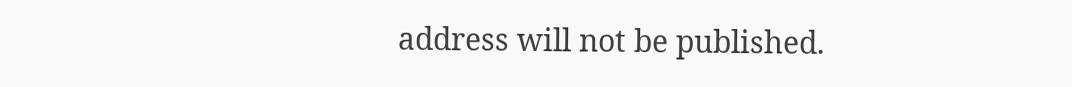address will not be published.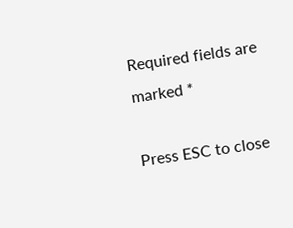Required fields are marked *

Press ESC to close